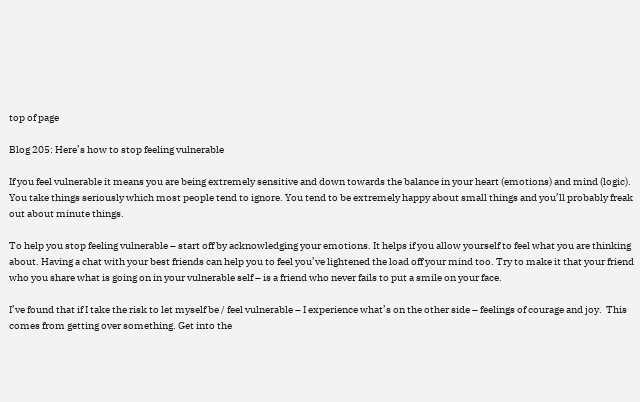top of page

Blog 205: Here’s how to stop feeling vulnerable

If you feel vulnerable it means you are being extremely sensitive and down towards the balance in your heart (emotions) and mind (logic). You take things seriously which most people tend to ignore. You tend to be extremely happy about small things and you’ll probably freak out about minute things.

To help you stop feeling vulnerable – start off by acknowledging your emotions. It helps if you allow yourself to feel what you are thinking about. Having a chat with your best friends can help you to feel you’ve lightened the load off your mind too. Try to make it that your friend who you share what is going on in your vulnerable self – is a friend who never fails to put a smile on your face.

I’ve found that if I take the risk to let myself be / feel vulnerable – I experience what’s on the other side – feelings of courage and joy.  This comes from getting over something. Get into the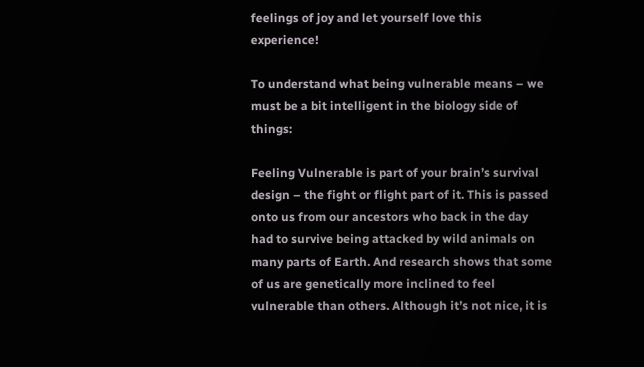feelings of joy and let yourself love this experience!

To understand what being vulnerable means – we must be a bit intelligent in the biology side of things:

Feeling Vulnerable is part of your brain’s survival design – the fight or flight part of it. This is passed onto us from our ancestors who back in the day had to survive being attacked by wild animals on many parts of Earth. And research shows that some of us are genetically more inclined to feel vulnerable than others. Although it’s not nice, it is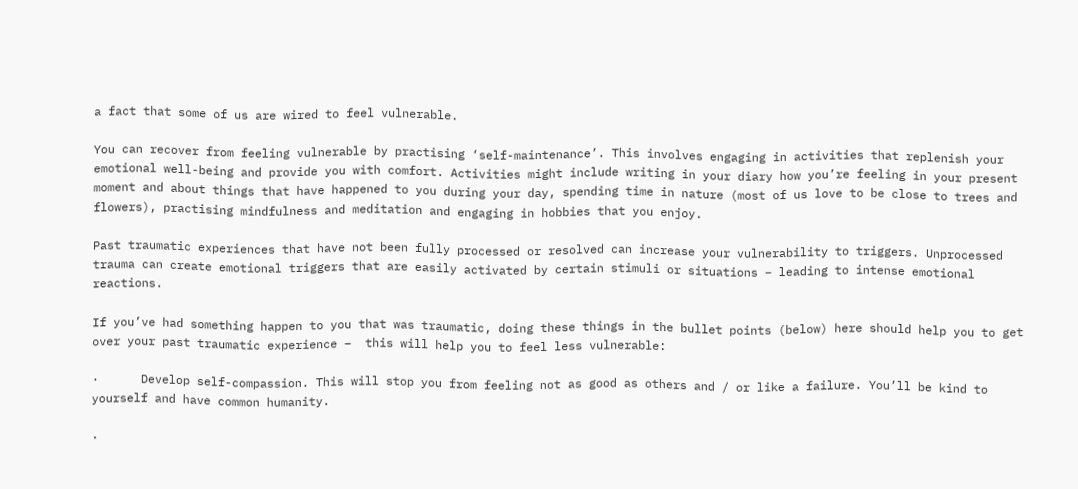a fact that some of us are wired to feel vulnerable.

You can recover from feeling vulnerable by practising ‘self-maintenance’. This involves engaging in activities that replenish your emotional well-being and provide you with comfort. Activities might include writing in your diary how you’re feeling in your present moment and about things that have happened to you during your day, spending time in nature (most of us love to be close to trees and flowers), practising mindfulness and meditation and engaging in hobbies that you enjoy.

Past traumatic experiences that have not been fully processed or resolved can increase your vulnerability to triggers. Unprocessed trauma can create emotional triggers that are easily activated by certain stimuli or situations – leading to intense emotional reactions.

If you’ve had something happen to you that was traumatic, doing these things in the bullet points (below) here should help you to get over your past traumatic experience –  this will help you to feel less vulnerable:

·      Develop self-compassion. This will stop you from feeling not as good as others and / or like a failure. You’ll be kind to yourself and have common humanity.

·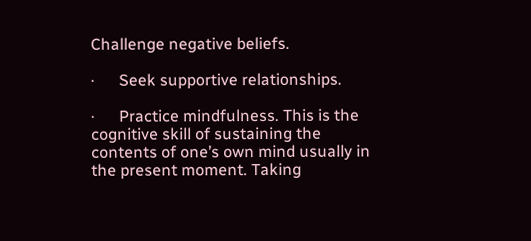Challenge negative beliefs.

·      Seek supportive relationships.

·      Practice mindfulness. This is the cognitive skill of sustaining the contents of one’s own mind usually in the present moment. Taking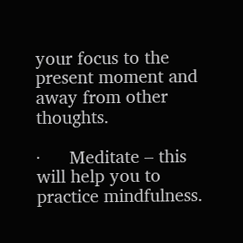your focus to the present moment and away from other thoughts.

·      Meditate – this will help you to practice mindfulness.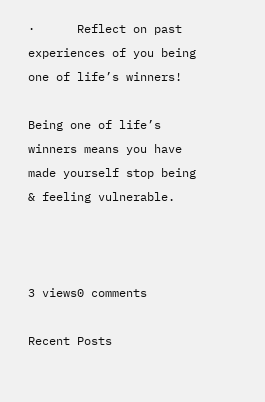·      Reflect on past experiences of you being one of life’s winners!

Being one of life’s winners means you have made yourself stop being & feeling vulnerable.



3 views0 comments

Recent Posts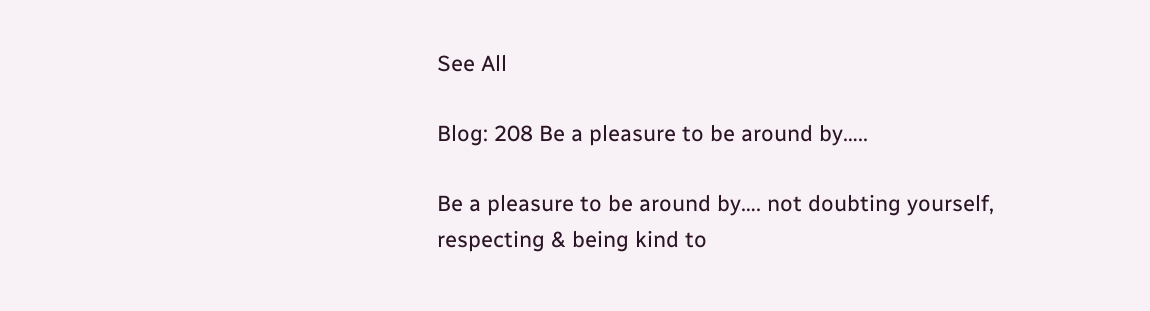See All

Blog: 208 Be a pleasure to be around by…..

Be a pleasure to be around by…. not doubting yourself, respecting & being kind to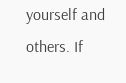yourself and others. If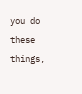you do these things,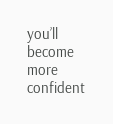you’ll become more confident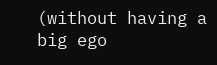(without having a big ego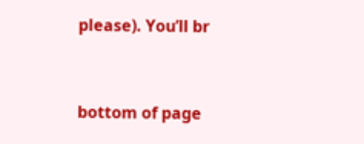please). You’ll br


bottom of page